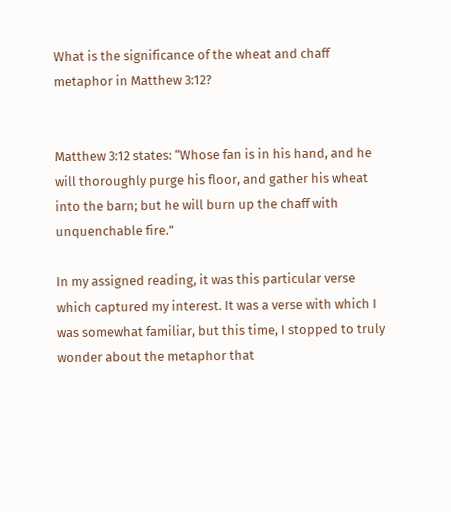What is the significance of the wheat and chaff metaphor in Matthew 3:12?


Matthew 3:12 states: “Whose fan is in his hand, and he will thoroughly purge his floor, and gather his wheat into the barn; but he will burn up the chaff with unquenchable fire.”

In my assigned reading, it was this particular verse which captured my interest. It was a verse with which I was somewhat familiar, but this time, I stopped to truly wonder about the metaphor that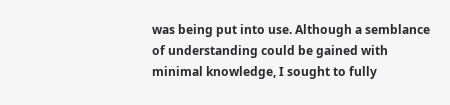was being put into use. Although a semblance of understanding could be gained with minimal knowledge, I sought to fully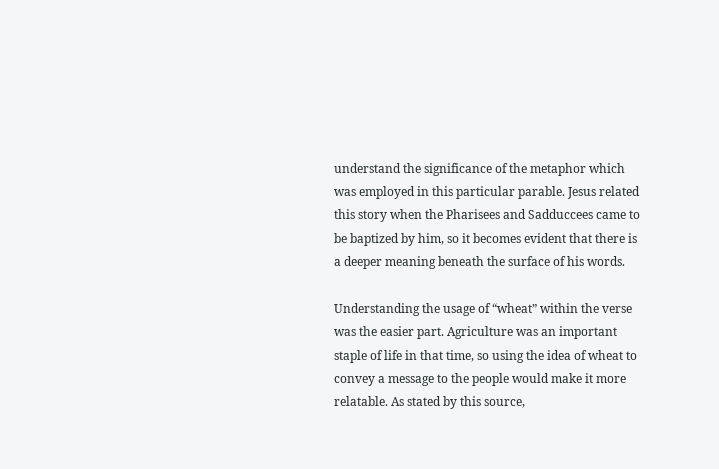understand the significance of the metaphor which was employed in this particular parable. Jesus related this story when the Pharisees and Sadduccees came to be baptized by him, so it becomes evident that there is a deeper meaning beneath the surface of his words.

Understanding the usage of “wheat” within the verse was the easier part. Agriculture was an important staple of life in that time, so using the idea of wheat to convey a message to the people would make it more relatable. As stated by this source,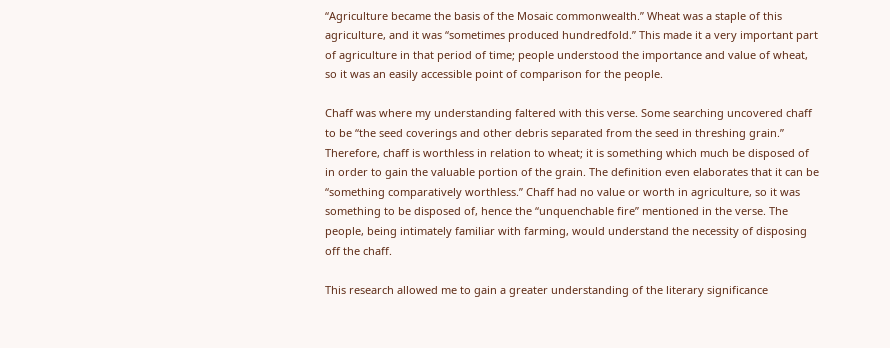“Agriculture became the basis of the Mosaic commonwealth.” Wheat was a staple of this agriculture, and it was “sometimes produced hundredfold.” This made it a very important part of agriculture in that period of time; people understood the importance and value of wheat, so it was an easily accessible point of comparison for the people.

Chaff was where my understanding faltered with this verse. Some searching uncovered chaff to be “the seed coverings and other debris separated from the seed in threshing grain.” Therefore, chaff is worthless in relation to wheat; it is something which much be disposed of in order to gain the valuable portion of the grain. The definition even elaborates that it can be “something comparatively worthless.” Chaff had no value or worth in agriculture, so it was something to be disposed of, hence the “unquenchable fire” mentioned in the verse. The people, being intimately familiar with farming, would understand the necessity of disposing off the chaff.

This research allowed me to gain a greater understanding of the literary significance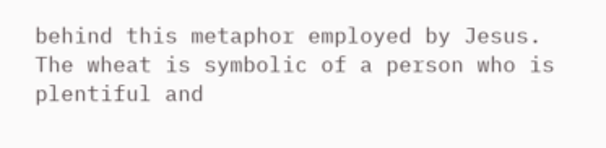behind this metaphor employed by Jesus. The wheat is symbolic of a person who is plentiful and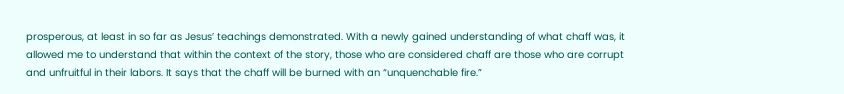prosperous, at least in so far as Jesus’ teachings demonstrated. With a newly gained understanding of what chaff was, it allowed me to understand that within the context of the story, those who are considered chaff are those who are corrupt and unfruitful in their labors. It says that the chaff will be burned with an “unquenchable fire.”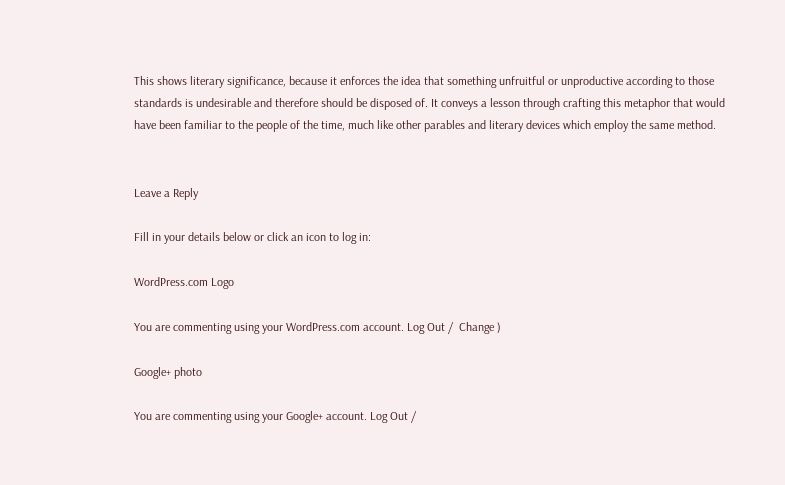This shows literary significance, because it enforces the idea that something unfruitful or unproductive according to those standards is undesirable and therefore should be disposed of. It conveys a lesson through crafting this metaphor that would have been familiar to the people of the time, much like other parables and literary devices which employ the same method.


Leave a Reply

Fill in your details below or click an icon to log in:

WordPress.com Logo

You are commenting using your WordPress.com account. Log Out /  Change )

Google+ photo

You are commenting using your Google+ account. Log Out /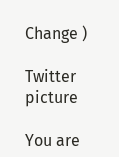Change )

Twitter picture

You are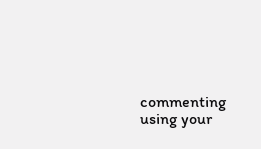commenting using your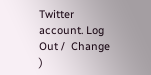Twitter account. Log Out /  Change )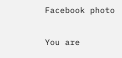Facebook photo

You are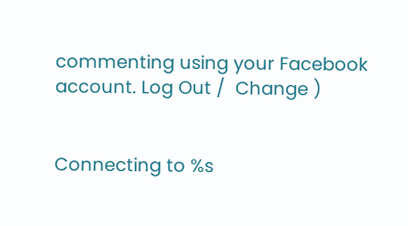commenting using your Facebook account. Log Out /  Change )


Connecting to %s